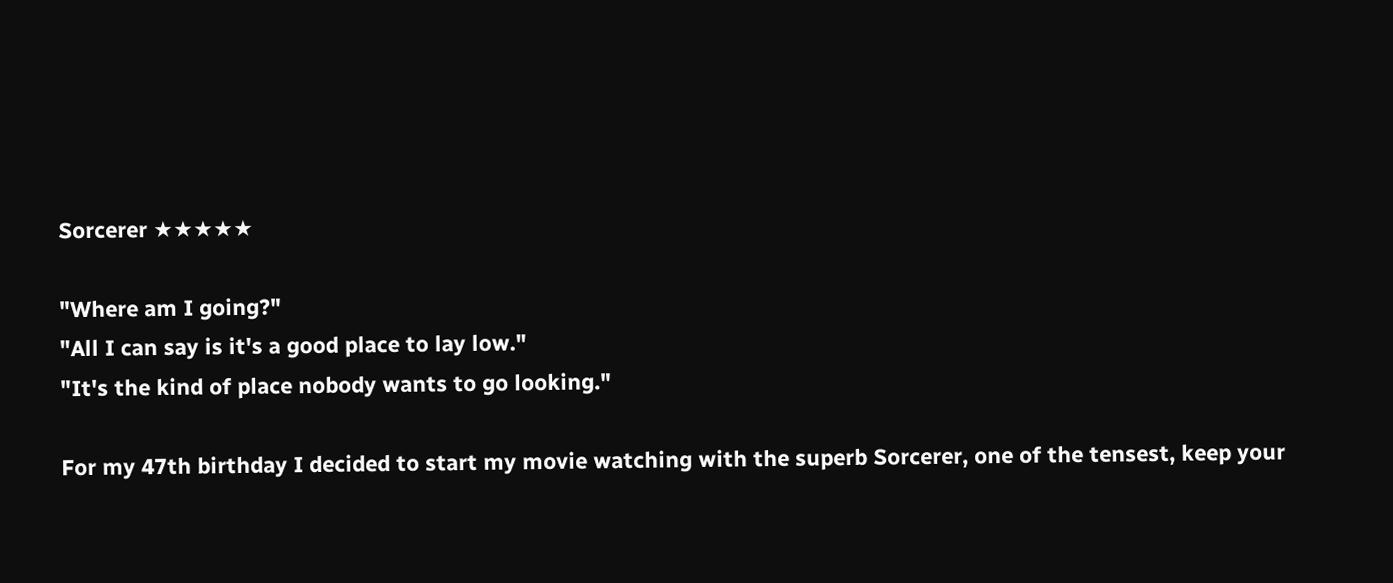Sorcerer ★★★★★

"Where am I going?"
"All I can say is it's a good place to lay low."
"It's the kind of place nobody wants to go looking."

For my 47th birthday I decided to start my movie watching with the superb Sorcerer, one of the tensest, keep your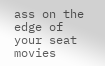ass on the edge of your seat movies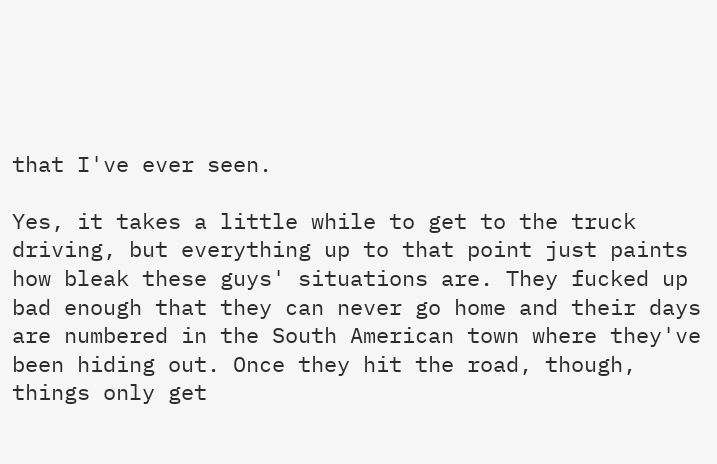that I've ever seen.

Yes, it takes a little while to get to the truck driving, but everything up to that point just paints how bleak these guys' situations are. They fucked up bad enough that they can never go home and their days are numbered in the South American town where they've been hiding out. Once they hit the road, though, things only get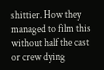shittier. How they managed to film this without half the cast or crew dying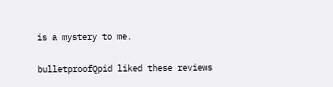is a mystery to me.

bulletproofQpid liked these reviews